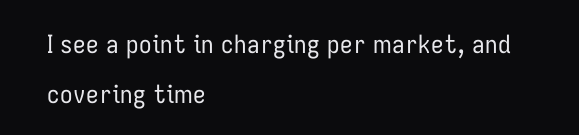I see a point in charging per market, and covering time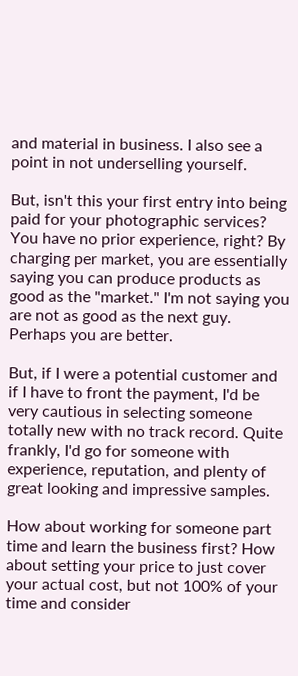and material in business. I also see a point in not underselling yourself.

But, isn't this your first entry into being paid for your photographic services? You have no prior experience, right? By charging per market, you are essentially saying you can produce products as good as the "market." I'm not saying you are not as good as the next guy. Perhaps you are better.

But, if I were a potential customer and if I have to front the payment, I'd be very cautious in selecting someone totally new with no track record. Quite frankly, I'd go for someone with experience, reputation, and plenty of great looking and impressive samples.

How about working for someone part time and learn the business first? How about setting your price to just cover your actual cost, but not 100% of your time and consider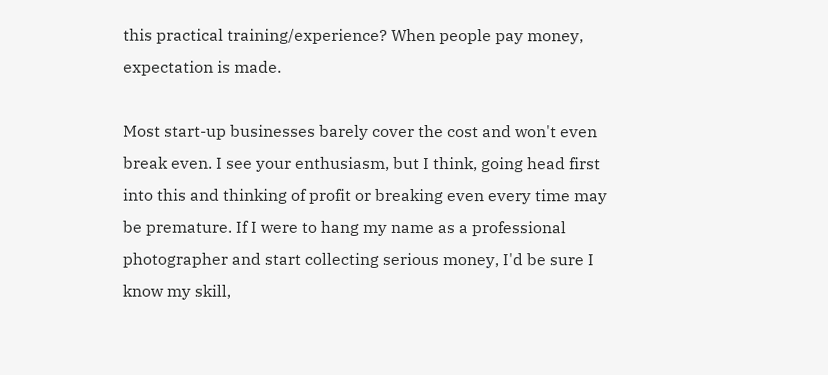this practical training/experience? When people pay money, expectation is made.

Most start-up businesses barely cover the cost and won't even break even. I see your enthusiasm, but I think, going head first into this and thinking of profit or breaking even every time may be premature. If I were to hang my name as a professional photographer and start collecting serious money, I'd be sure I know my skill,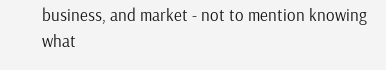business, and market - not to mention knowing what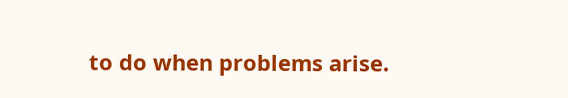to do when problems arise.